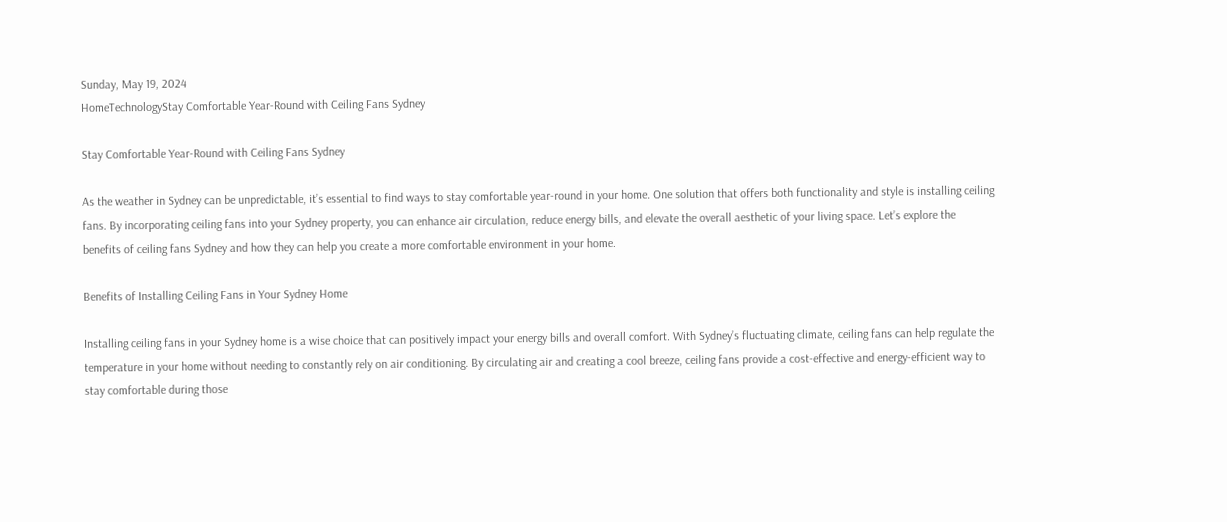Sunday, May 19, 2024
HomeTechnologyStay Comfortable Year-Round with Ceiling Fans Sydney

Stay Comfortable Year-Round with Ceiling Fans Sydney

As the weather in Sydney can be unpredictable, it’s essential to find ways to stay comfortable year-round in your home. One solution that offers both functionality and style is installing ceiling fans. By incorporating ceiling fans into your Sydney property, you can enhance air circulation, reduce energy bills, and elevate the overall aesthetic of your living space. Let’s explore the benefits of ceiling fans Sydney and how they can help you create a more comfortable environment in your home.

Benefits of Installing Ceiling Fans in Your Sydney Home

Installing ceiling fans in your Sydney home is a wise choice that can positively impact your energy bills and overall comfort. With Sydney’s fluctuating climate, ceiling fans can help regulate the temperature in your home without needing to constantly rely on air conditioning. By circulating air and creating a cool breeze, ceiling fans provide a cost-effective and energy-efficient way to stay comfortable during those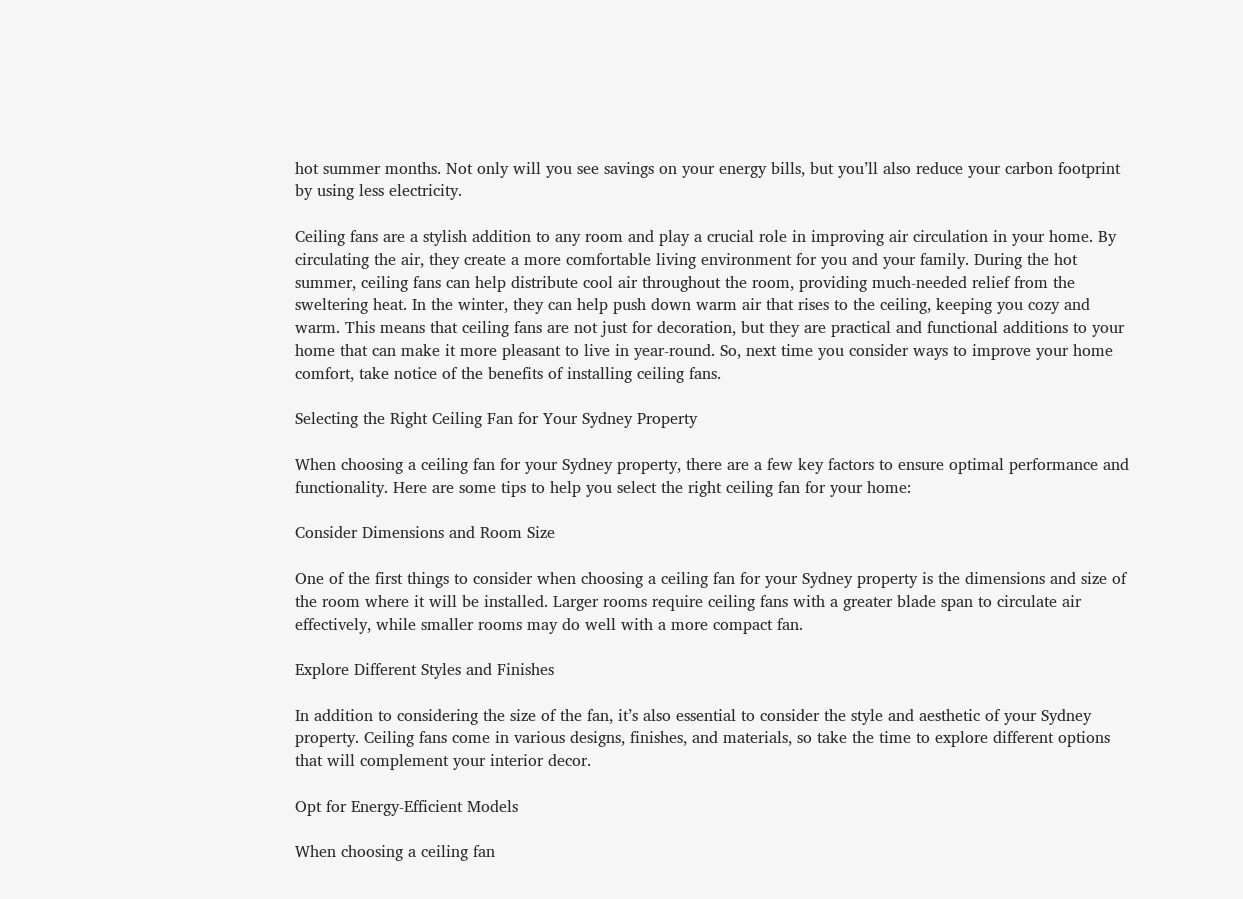hot summer months. Not only will you see savings on your energy bills, but you’ll also reduce your carbon footprint by using less electricity.

Ceiling fans are a stylish addition to any room and play a crucial role in improving air circulation in your home. By circulating the air, they create a more comfortable living environment for you and your family. During the hot summer, ceiling fans can help distribute cool air throughout the room, providing much-needed relief from the sweltering heat. In the winter, they can help push down warm air that rises to the ceiling, keeping you cozy and warm. This means that ceiling fans are not just for decoration, but they are practical and functional additions to your home that can make it more pleasant to live in year-round. So, next time you consider ways to improve your home comfort, take notice of the benefits of installing ceiling fans.

Selecting the Right Ceiling Fan for Your Sydney Property

When choosing a ceiling fan for your Sydney property, there are a few key factors to ensure optimal performance and functionality. Here are some tips to help you select the right ceiling fan for your home:

Consider Dimensions and Room Size

One of the first things to consider when choosing a ceiling fan for your Sydney property is the dimensions and size of the room where it will be installed. Larger rooms require ceiling fans with a greater blade span to circulate air effectively, while smaller rooms may do well with a more compact fan.

Explore Different Styles and Finishes

In addition to considering the size of the fan, it’s also essential to consider the style and aesthetic of your Sydney property. Ceiling fans come in various designs, finishes, and materials, so take the time to explore different options that will complement your interior decor.

Opt for Energy-Efficient Models

When choosing a ceiling fan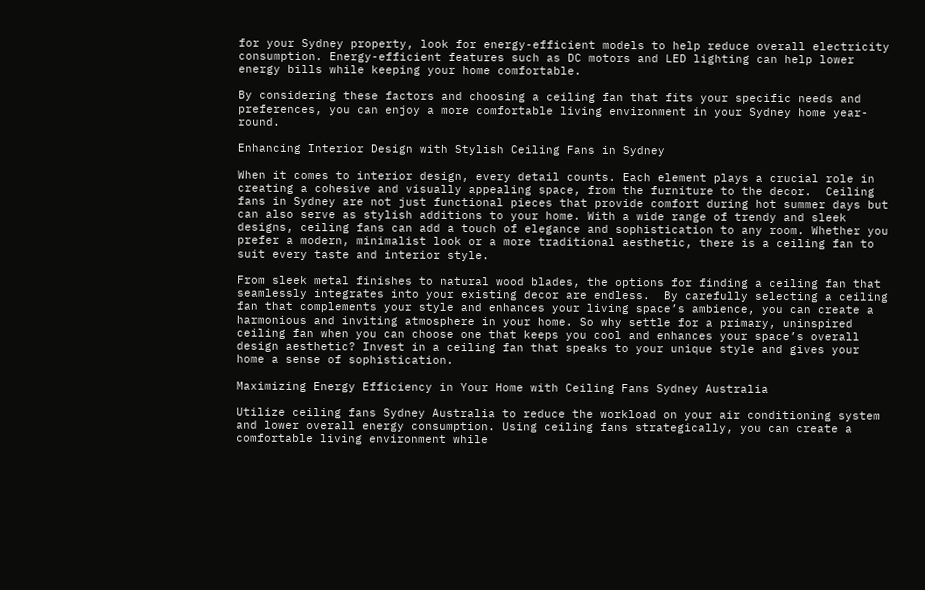for your Sydney property, look for energy-efficient models to help reduce overall electricity consumption. Energy-efficient features such as DC motors and LED lighting can help lower energy bills while keeping your home comfortable.

By considering these factors and choosing a ceiling fan that fits your specific needs and preferences, you can enjoy a more comfortable living environment in your Sydney home year-round.

Enhancing Interior Design with Stylish Ceiling Fans in Sydney

When it comes to interior design, every detail counts. Each element plays a crucial role in creating a cohesive and visually appealing space, from the furniture to the decor.  Ceiling fans in Sydney are not just functional pieces that provide comfort during hot summer days but can also serve as stylish additions to your home. With a wide range of trendy and sleek designs, ceiling fans can add a touch of elegance and sophistication to any room. Whether you prefer a modern, minimalist look or a more traditional aesthetic, there is a ceiling fan to suit every taste and interior style.

From sleek metal finishes to natural wood blades, the options for finding a ceiling fan that seamlessly integrates into your existing decor are endless.  By carefully selecting a ceiling fan that complements your style and enhances your living space’s ambience, you can create a harmonious and inviting atmosphere in your home. So why settle for a primary, uninspired ceiling fan when you can choose one that keeps you cool and enhances your space’s overall design aesthetic? Invest in a ceiling fan that speaks to your unique style and gives your home a sense of sophistication.

Maximizing Energy Efficiency in Your Home with Ceiling Fans Sydney Australia

Utilize ceiling fans Sydney Australia to reduce the workload on your air conditioning system and lower overall energy consumption. Using ceiling fans strategically, you can create a comfortable living environment while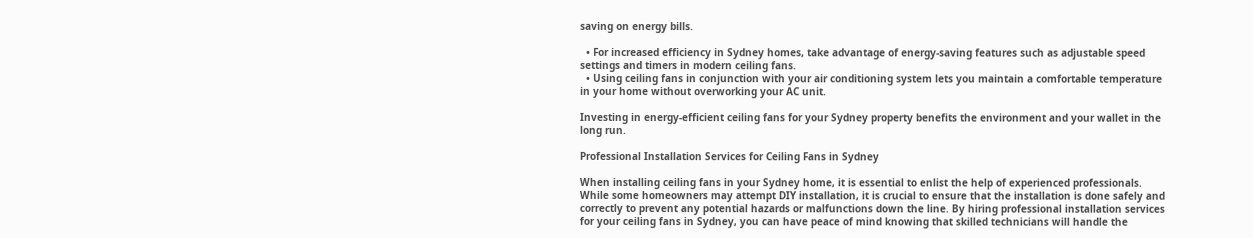saving on energy bills.

  • For increased efficiency in Sydney homes, take advantage of energy-saving features such as adjustable speed settings and timers in modern ceiling fans.
  • Using ceiling fans in conjunction with your air conditioning system lets you maintain a comfortable temperature in your home without overworking your AC unit.

Investing in energy-efficient ceiling fans for your Sydney property benefits the environment and your wallet in the long run.

Professional Installation Services for Ceiling Fans in Sydney

When installing ceiling fans in your Sydney home, it is essential to enlist the help of experienced professionals. While some homeowners may attempt DIY installation, it is crucial to ensure that the installation is done safely and correctly to prevent any potential hazards or malfunctions down the line. By hiring professional installation services for your ceiling fans in Sydney, you can have peace of mind knowing that skilled technicians will handle the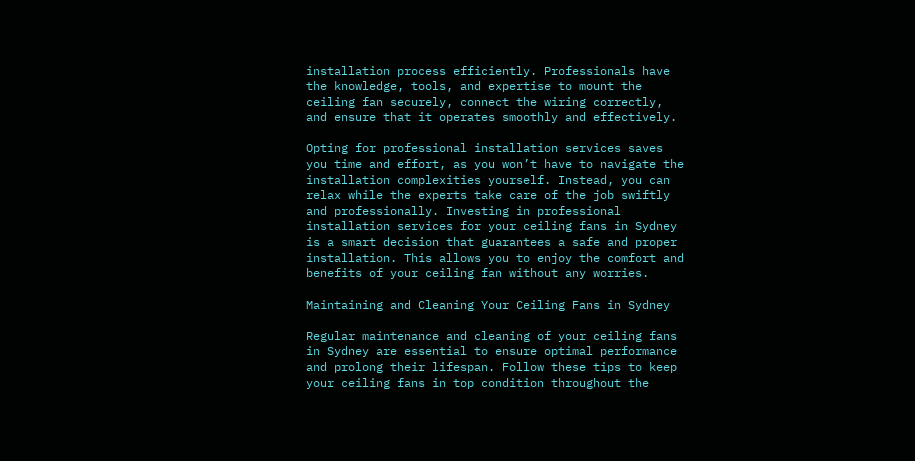installation process efficiently. Professionals have the knowledge, tools, and expertise to mount the ceiling fan securely, connect the wiring correctly, and ensure that it operates smoothly and effectively.

Opting for professional installation services saves you time and effort, as you won’t have to navigate the installation complexities yourself. Instead, you can relax while the experts take care of the job swiftly and professionally. Investing in professional installation services for your ceiling fans in Sydney is a smart decision that guarantees a safe and proper installation. This allows you to enjoy the comfort and benefits of your ceiling fan without any worries.

Maintaining and Cleaning Your Ceiling Fans in Sydney

Regular maintenance and cleaning of your ceiling fans in Sydney are essential to ensure optimal performance and prolong their lifespan. Follow these tips to keep your ceiling fans in top condition throughout the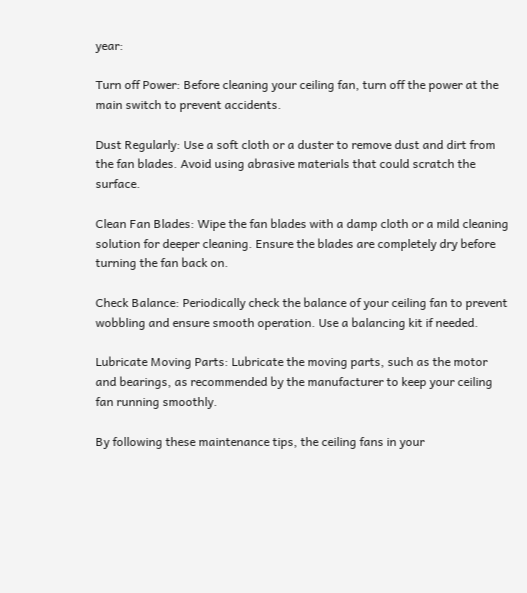year:

Turn off Power: Before cleaning your ceiling fan, turn off the power at the main switch to prevent accidents.

Dust Regularly: Use a soft cloth or a duster to remove dust and dirt from the fan blades. Avoid using abrasive materials that could scratch the surface.

Clean Fan Blades: Wipe the fan blades with a damp cloth or a mild cleaning solution for deeper cleaning. Ensure the blades are completely dry before turning the fan back on.

Check Balance: Periodically check the balance of your ceiling fan to prevent wobbling and ensure smooth operation. Use a balancing kit if needed.

Lubricate Moving Parts: Lubricate the moving parts, such as the motor and bearings, as recommended by the manufacturer to keep your ceiling fan running smoothly.

By following these maintenance tips, the ceiling fans in your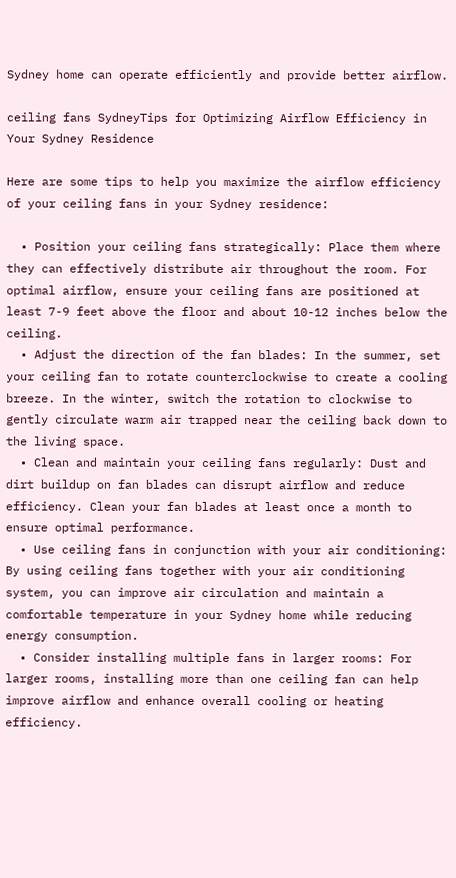Sydney home can operate efficiently and provide better airflow.

ceiling fans SydneyTips for Optimizing Airflow Efficiency in Your Sydney Residence

Here are some tips to help you maximize the airflow efficiency of your ceiling fans in your Sydney residence:

  • Position your ceiling fans strategically: Place them where they can effectively distribute air throughout the room. For optimal airflow, ensure your ceiling fans are positioned at least 7-9 feet above the floor and about 10-12 inches below the ceiling.
  • Adjust the direction of the fan blades: In the summer, set your ceiling fan to rotate counterclockwise to create a cooling breeze. In the winter, switch the rotation to clockwise to gently circulate warm air trapped near the ceiling back down to the living space.
  • Clean and maintain your ceiling fans regularly: Dust and dirt buildup on fan blades can disrupt airflow and reduce efficiency. Clean your fan blades at least once a month to ensure optimal performance.
  • Use ceiling fans in conjunction with your air conditioning: By using ceiling fans together with your air conditioning system, you can improve air circulation and maintain a comfortable temperature in your Sydney home while reducing energy consumption.
  • Consider installing multiple fans in larger rooms: For larger rooms, installing more than one ceiling fan can help improve airflow and enhance overall cooling or heating efficiency.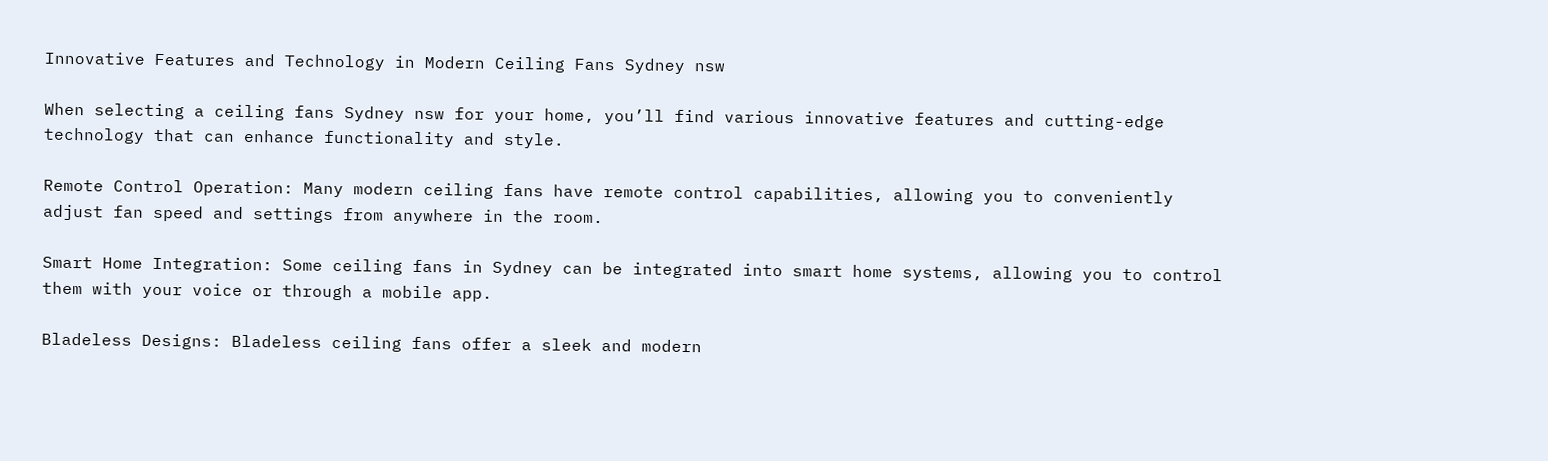Innovative Features and Technology in Modern Ceiling Fans Sydney nsw

When selecting a ceiling fans Sydney nsw for your home, you’ll find various innovative features and cutting-edge technology that can enhance functionality and style.

Remote Control Operation: Many modern ceiling fans have remote control capabilities, allowing you to conveniently adjust fan speed and settings from anywhere in the room.

Smart Home Integration: Some ceiling fans in Sydney can be integrated into smart home systems, allowing you to control them with your voice or through a mobile app.

Bladeless Designs: Bladeless ceiling fans offer a sleek and modern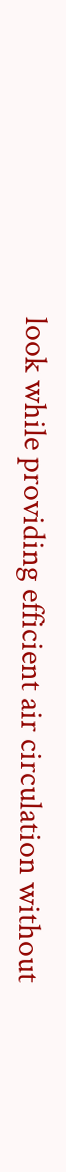look while providing efficient air circulation without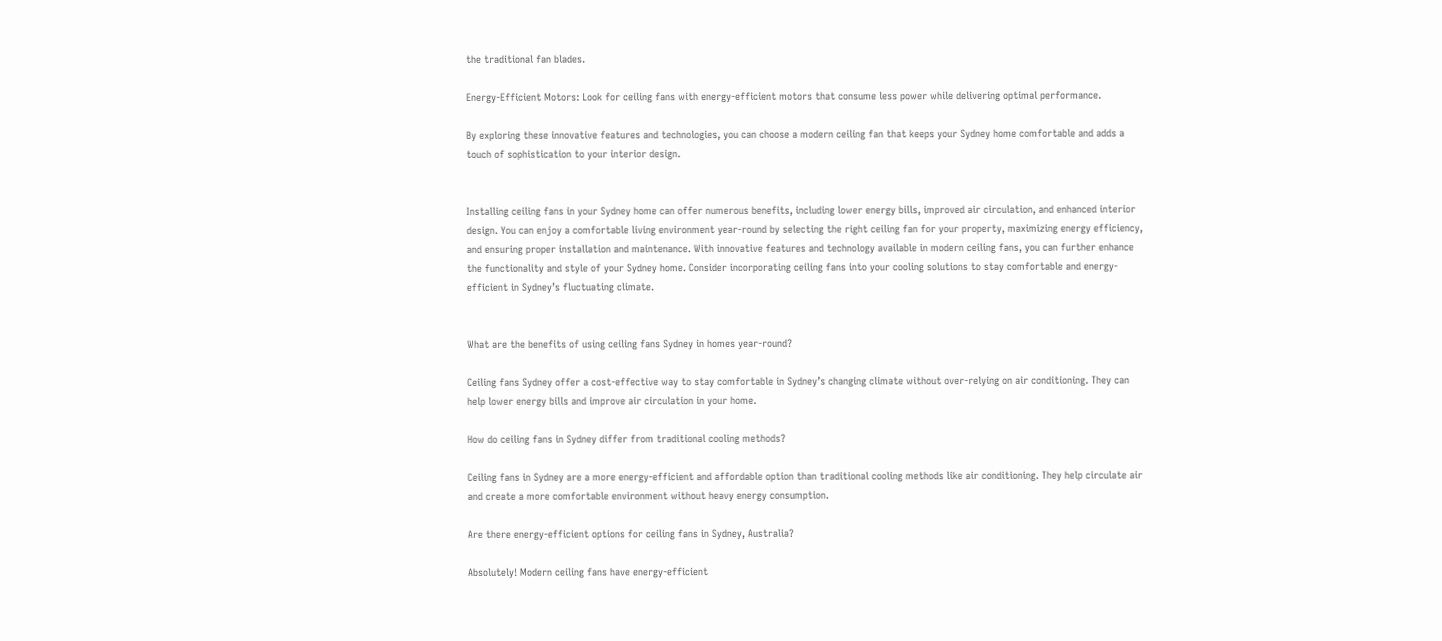the traditional fan blades.

Energy-Efficient Motors: Look for ceiling fans with energy-efficient motors that consume less power while delivering optimal performance.

By exploring these innovative features and technologies, you can choose a modern ceiling fan that keeps your Sydney home comfortable and adds a touch of sophistication to your interior design.


Installing ceiling fans in your Sydney home can offer numerous benefits, including lower energy bills, improved air circulation, and enhanced interior design. You can enjoy a comfortable living environment year-round by selecting the right ceiling fan for your property, maximizing energy efficiency, and ensuring proper installation and maintenance. With innovative features and technology available in modern ceiling fans, you can further enhance the functionality and style of your Sydney home. Consider incorporating ceiling fans into your cooling solutions to stay comfortable and energy-efficient in Sydney’s fluctuating climate.


What are the benefits of using ceiling fans Sydney in homes year-round?

Ceiling fans Sydney offer a cost-effective way to stay comfortable in Sydney’s changing climate without over-relying on air conditioning. They can help lower energy bills and improve air circulation in your home.

How do ceiling fans in Sydney differ from traditional cooling methods?

Ceiling fans in Sydney are a more energy-efficient and affordable option than traditional cooling methods like air conditioning. They help circulate air and create a more comfortable environment without heavy energy consumption.

Are there energy-efficient options for ceiling fans in Sydney, Australia?

Absolutely! Modern ceiling fans have energy-efficient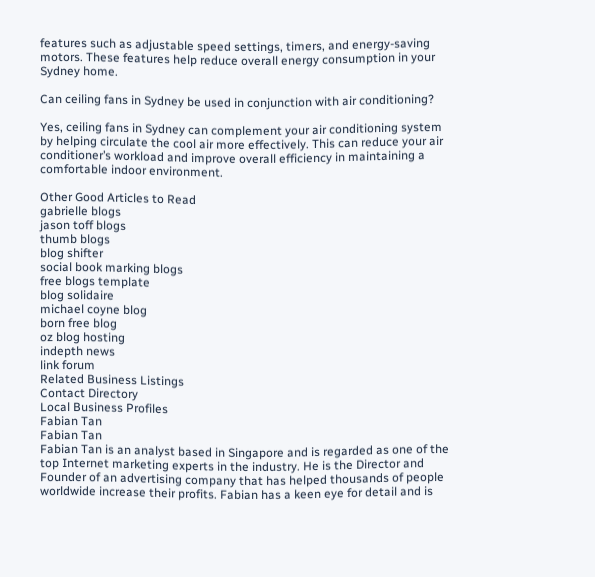features such as adjustable speed settings, timers, and energy-saving motors. These features help reduce overall energy consumption in your Sydney home.

Can ceiling fans in Sydney be used in conjunction with air conditioning?

Yes, ceiling fans in Sydney can complement your air conditioning system by helping circulate the cool air more effectively. This can reduce your air conditioner’s workload and improve overall efficiency in maintaining a comfortable indoor environment.

Other Good Articles to Read
gabrielle blogs
jason toff blogs
thumb blogs
blog shifter
social book marking blogs
free blogs template
blog solidaire
michael coyne blog
born free blog
oz blog hosting
indepth news
link forum
Related Business Listings
Contact Directory
Local Business Profiles
Fabian Tan
Fabian Tan
Fabian Tan is an analyst based in Singapore and is regarded as one of the top Internet marketing experts in the industry. He is the Director and Founder of an advertising company that has helped thousands of people worldwide increase their profits. Fabian has a keen eye for detail and is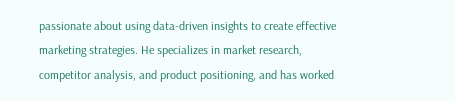passionate about using data-driven insights to create effective marketing strategies. He specializes in market research, competitor analysis, and product positioning, and has worked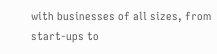with businesses of all sizes, from start-ups to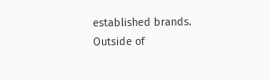established brands. Outside of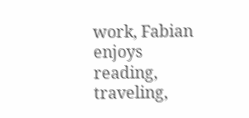work, Fabian enjoys reading, traveling,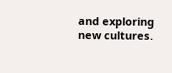and exploring new cultures.